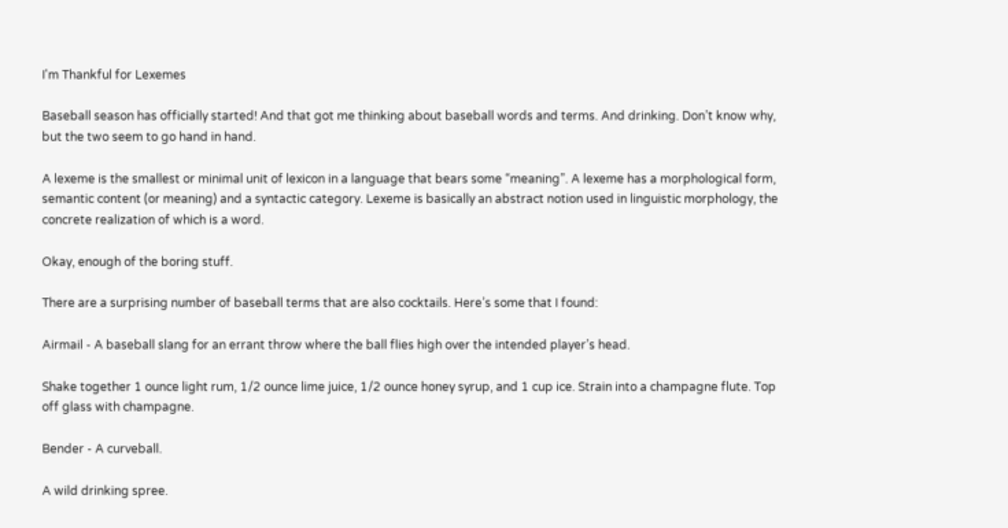I'm Thankful for Lexemes

Baseball season has officially started! And that got me thinking about baseball words and terms. And drinking. Don’t know why, but the two seem to go hand in hand.

A lexeme is the smallest or minimal unit of lexicon in a language that bears some “meaning”. A lexeme has a morphological form, semantic content (or meaning) and a syntactic category. Lexeme is basically an abstract notion used in linguistic morphology, the concrete realization of which is a word.

Okay, enough of the boring stuff.

There are a surprising number of baseball terms that are also cocktails. Here’s some that I found:

Airmail - A baseball slang for an errant throw where the ball flies high over the intended player’s head.

Shake together 1 ounce light rum, 1/2 ounce lime juice, 1/2 ounce honey syrup, and 1 cup ice. Strain into a champagne flute. Top off glass with champagne.

Bender - A curveball.

A wild drinking spree.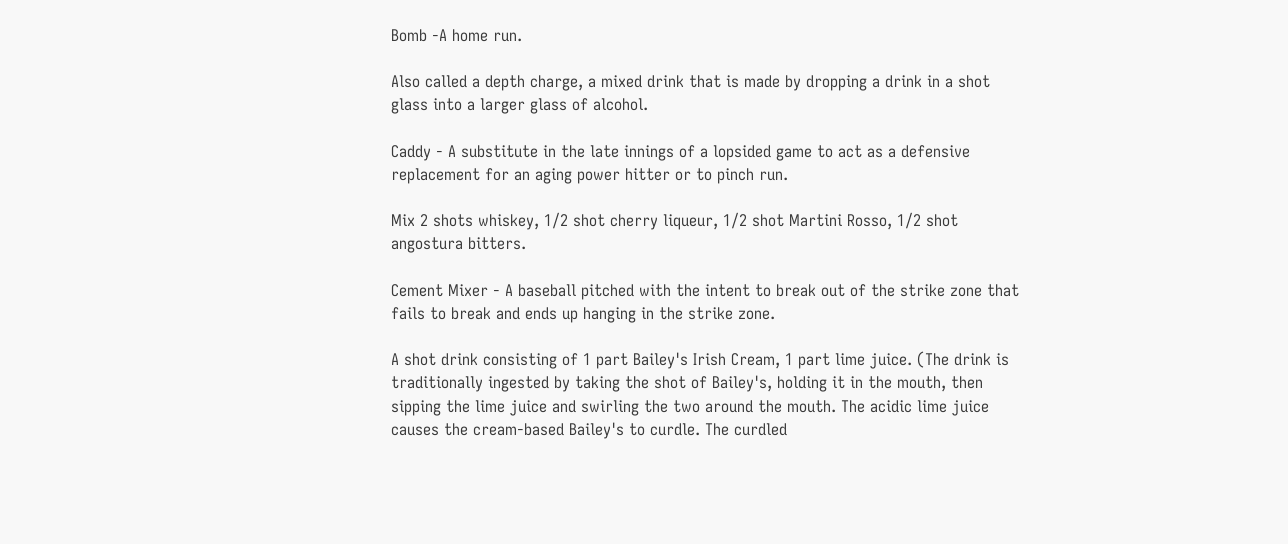Bomb -A home run.

Also called a depth charge, a mixed drink that is made by dropping a drink in a shot glass into a larger glass of alcohol.

Caddy - A substitute in the late innings of a lopsided game to act as a defensive replacement for an aging power hitter or to pinch run.

Mix 2 shots whiskey, 1/2 shot cherry liqueur, 1/2 shot Martini Rosso, 1/2 shot angostura bitters.

Cement Mixer - A baseball pitched with the intent to break out of the strike zone that fails to break and ends up hanging in the strike zone.

A shot drink consisting of 1 part Bailey's Irish Cream, 1 part lime juice. (The drink is traditionally ingested by taking the shot of Bailey's, holding it in the mouth, then sipping the lime juice and swirling the two around the mouth. The acidic lime juice causes the cream-based Bailey's to curdle. The curdled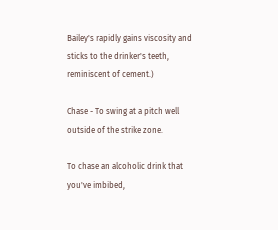Bailey's rapidly gains viscosity and sticks to the drinker's teeth, reminiscent of cement.)

Chase - To swing at a pitch well outside of the strike zone.

To chase an alcoholic drink that you've imbibed,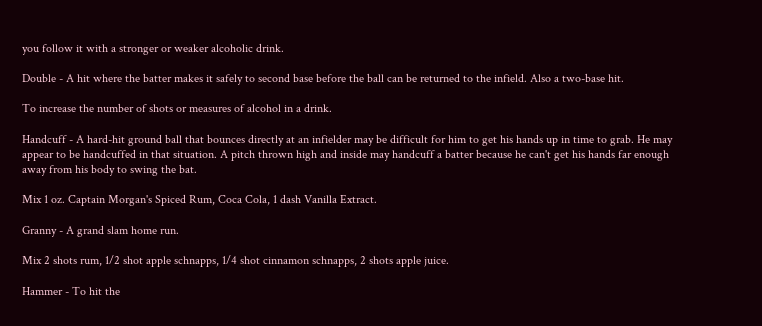you follow it with a stronger or weaker alcoholic drink.

Double - A hit where the batter makes it safely to second base before the ball can be returned to the infield. Also a two-base hit.

To increase the number of shots or measures of alcohol in a drink.

Handcuff - A hard-hit ground ball that bounces directly at an infielder may be difficult for him to get his hands up in time to grab. He may appear to be handcuffed in that situation. A pitch thrown high and inside may handcuff a batter because he can't get his hands far enough away from his body to swing the bat.

Mix 1 oz. Captain Morgan's Spiced Rum, Coca Cola, 1 dash Vanilla Extract.

Granny - A grand slam home run.

Mix 2 shots rum, 1/2 shot apple schnapps, 1/4 shot cinnamon schnapps, 2 shots apple juice.

Hammer - To hit the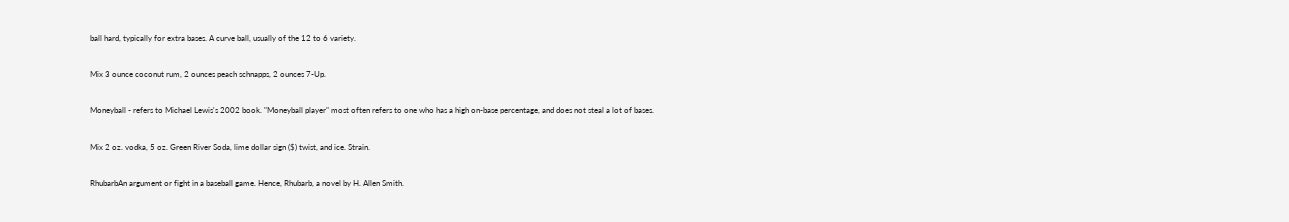ball hard, typically for extra bases. A curve ball, usually of the 12 to 6 variety.

Mix 3 ounce coconut rum, 2 ounces peach schnapps, 2 ounces 7-Up.

Moneyball - refers to Michael Lewis's 2002 book. "Moneyball player" most often refers to one who has a high on-base percentage, and does not steal a lot of bases.

Mix 2 oz. vodka, 5 oz. Green River Soda, lime dollar sign ($) twist, and ice. Strain.

RhubarbAn argument or fight in a baseball game. Hence, Rhubarb, a novel by H. Allen Smith.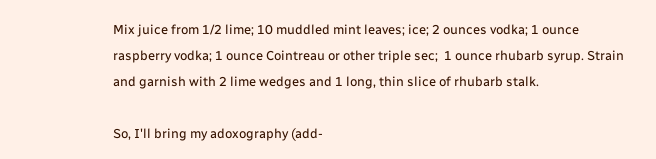Mix juice from 1/2 lime; 10 muddled mint leaves; ice; 2 ounces vodka; 1 ounce raspberry vodka; 1 ounce Cointreau or other triple sec;  1 ounce rhubarb syrup. Strain and garnish with 2 lime wedges and 1 long, thin slice of rhubarb stalk.

So, I'll bring my adoxography (add-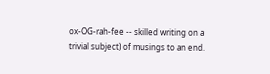ox-OG-rah-fee -- skilled writing on a trivial subject) of musings to an end.